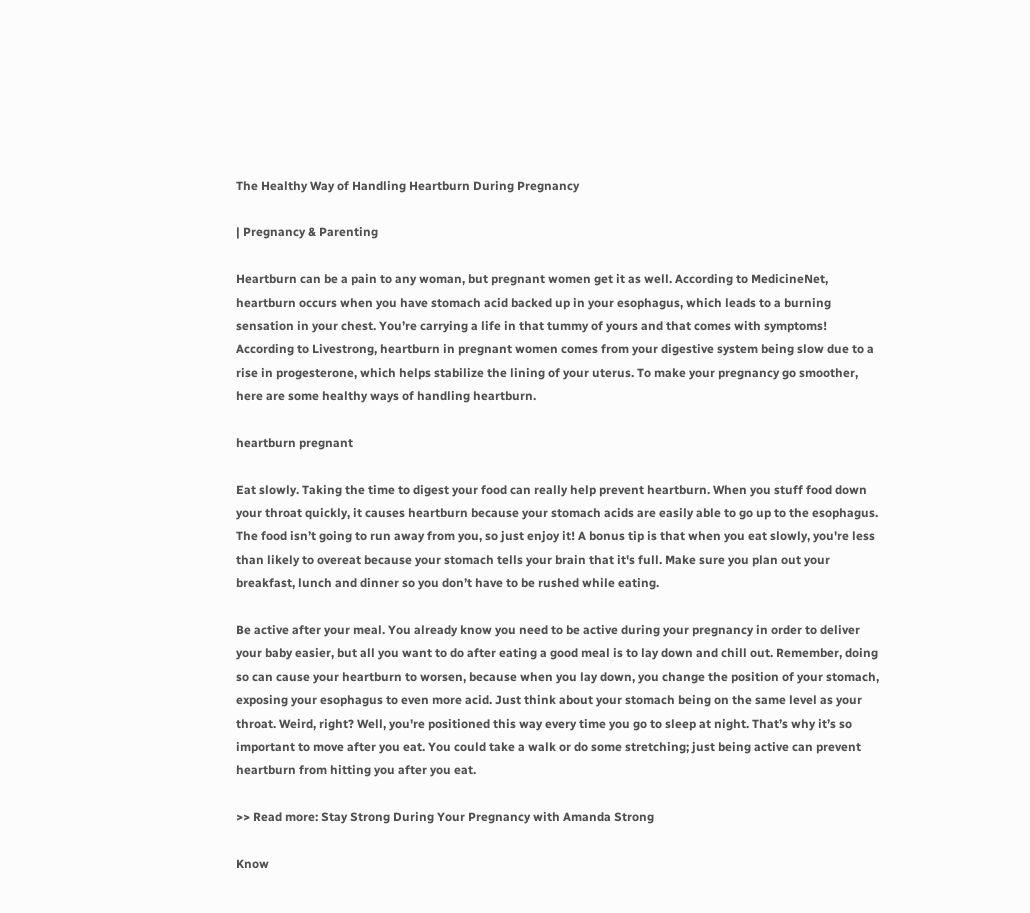The Healthy Way of Handling Heartburn During Pregnancy

| Pregnancy & Parenting

Heartburn can be a pain to any woman, but pregnant women get it as well. According to MedicineNet, heartburn occurs when you have stomach acid backed up in your esophagus, which leads to a burning sensation in your chest. You’re carrying a life in that tummy of yours and that comes with symptoms! According to Livestrong, heartburn in pregnant women comes from your digestive system being slow due to a rise in progesterone, which helps stabilize the lining of your uterus. To make your pregnancy go smoother, here are some healthy ways of handling heartburn.

heartburn pregnant

Eat slowly. Taking the time to digest your food can really help prevent heartburn. When you stuff food down your throat quickly, it causes heartburn because your stomach acids are easily able to go up to the esophagus. The food isn’t going to run away from you, so just enjoy it! A bonus tip is that when you eat slowly, you're less than likely to overeat because your stomach tells your brain that it's full. Make sure you plan out your breakfast, lunch and dinner so you don’t have to be rushed while eating.

Be active after your meal. You already know you need to be active during your pregnancy in order to deliver your baby easier, but all you want to do after eating a good meal is to lay down and chill out. Remember, doing so can cause your heartburn to worsen, because when you lay down, you change the position of your stomach, exposing your esophagus to even more acid. Just think about your stomach being on the same level as your throat. Weird, right? Well, you're positioned this way every time you go to sleep at night. That’s why it’s so important to move after you eat. You could take a walk or do some stretching; just being active can prevent heartburn from hitting you after you eat.

>> Read more: Stay Strong During Your Pregnancy with Amanda Strong

Know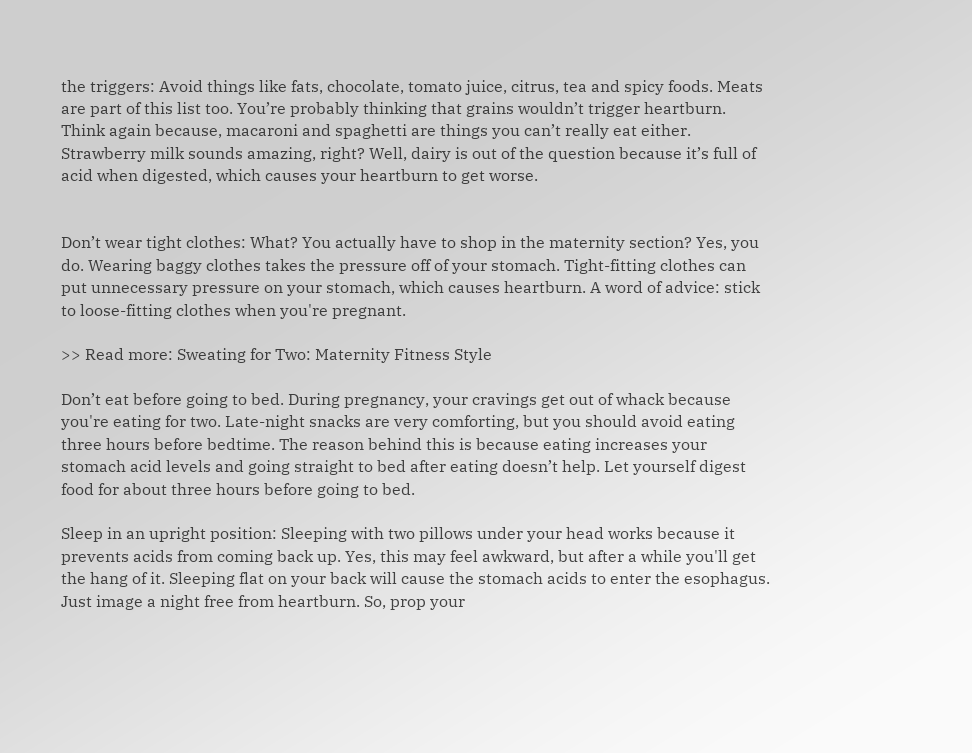the triggers: Avoid things like fats, chocolate, tomato juice, citrus, tea and spicy foods. Meats are part of this list too. You’re probably thinking that grains wouldn’t trigger heartburn. Think again because, macaroni and spaghetti are things you can’t really eat either. Strawberry milk sounds amazing, right? Well, dairy is out of the question because it’s full of acid when digested, which causes your heartburn to get worse.


Don’t wear tight clothes: What? You actually have to shop in the maternity section? Yes, you do. Wearing baggy clothes takes the pressure off of your stomach. Tight-fitting clothes can put unnecessary pressure on your stomach, which causes heartburn. A word of advice: stick to loose-fitting clothes when you're pregnant.

>> Read more: Sweating for Two: Maternity Fitness Style

Don’t eat before going to bed. During pregnancy, your cravings get out of whack because you're eating for two. Late-night snacks are very comforting, but you should avoid eating three hours before bedtime. The reason behind this is because eating increases your stomach acid levels and going straight to bed after eating doesn’t help. Let yourself digest food for about three hours before going to bed.

Sleep in an upright position: Sleeping with two pillows under your head works because it prevents acids from coming back up. Yes, this may feel awkward, but after a while you'll get the hang of it. Sleeping flat on your back will cause the stomach acids to enter the esophagus. Just image a night free from heartburn. So, prop your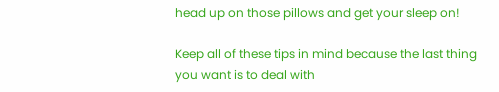head up on those pillows and get your sleep on!

Keep all of these tips in mind because the last thing you want is to deal with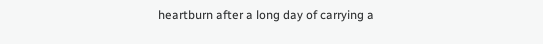heartburn after a long day of carrying a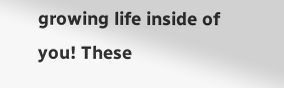growing life inside of you! These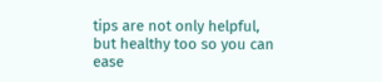tips are not only helpful, but healthy too so you can ease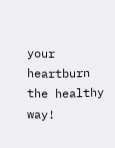your heartburn the healthy way!